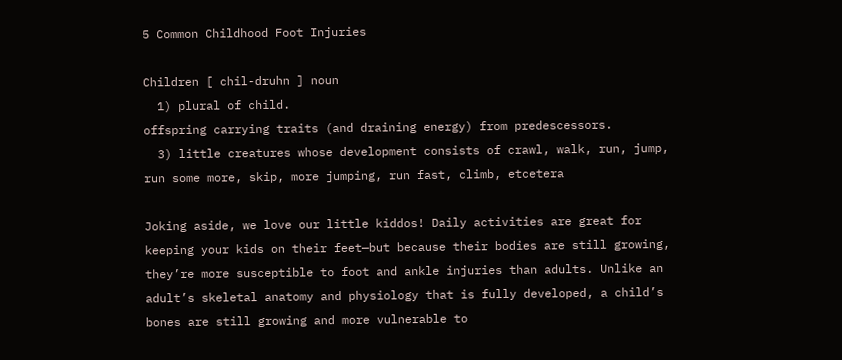5 Common Childhood Foot Injuries

Children [ chil-druhn ] noun
  1) plural of child.
offspring carrying traits (and draining energy) from predescessors.
  3) little creatures whose development consists of crawl, walk, run, jump, run some more, skip, more jumping, run fast, climb, etcetera

Joking aside, we love our little kiddos! Daily activities are great for keeping your kids on their feet—but because their bodies are still growing, they’re more susceptible to foot and ankle injuries than adults. Unlike an adult’s skeletal anatomy and physiology that is fully developed, a child’s bones are still growing and more vulnerable to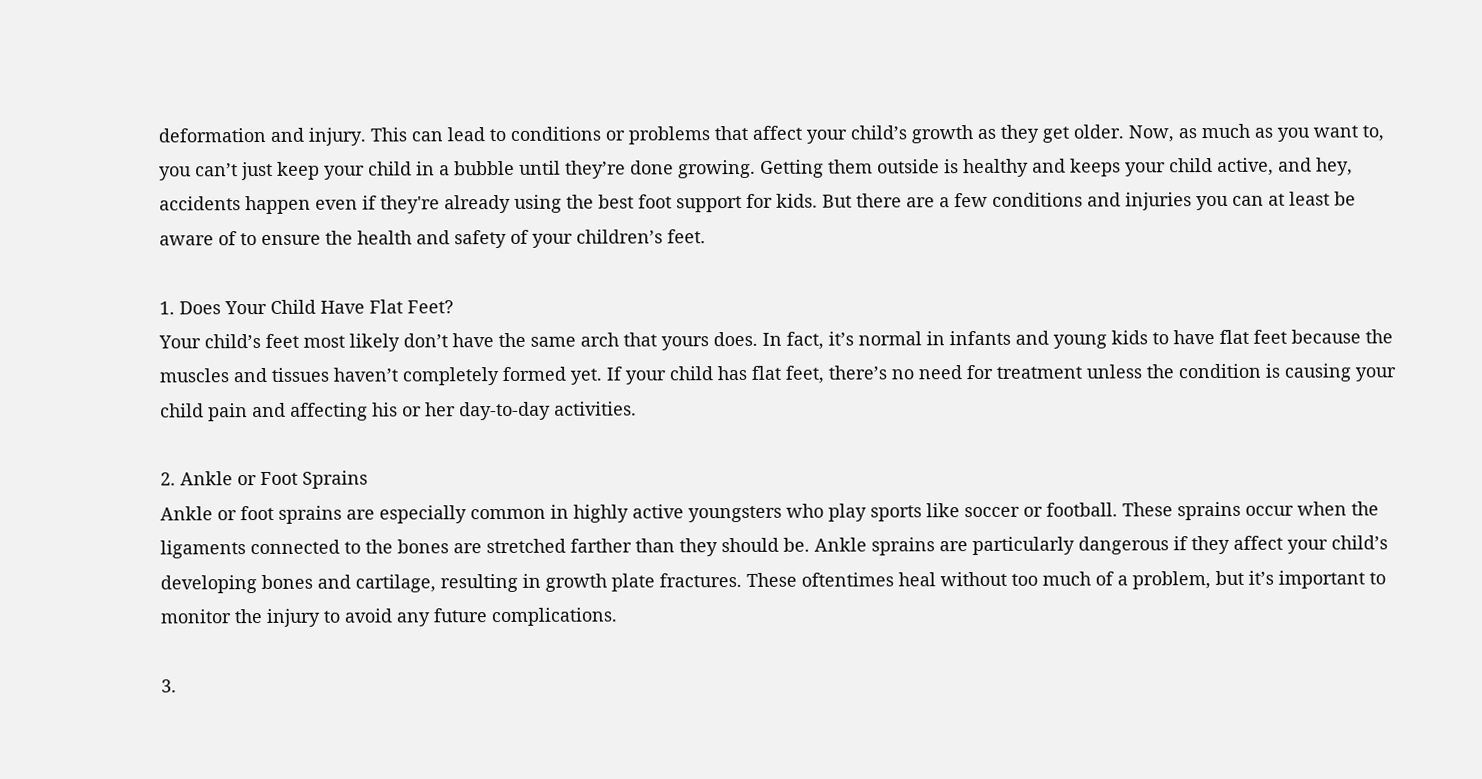deformation and injury. This can lead to conditions or problems that affect your child’s growth as they get older. Now, as much as you want to, you can’t just keep your child in a bubble until they’re done growing. Getting them outside is healthy and keeps your child active, and hey, accidents happen even if they're already using the best foot support for kids. But there are a few conditions and injuries you can at least be aware of to ensure the health and safety of your children’s feet.

1. Does Your Child Have Flat Feet?
Your child’s feet most likely don’t have the same arch that yours does. In fact, it’s normal in infants and young kids to have flat feet because the muscles and tissues haven’t completely formed yet. If your child has flat feet, there’s no need for treatment unless the condition is causing your child pain and affecting his or her day-to-day activities.

2. Ankle or Foot Sprains
Ankle or foot sprains are especially common in highly active youngsters who play sports like soccer or football. These sprains occur when the ligaments connected to the bones are stretched farther than they should be. Ankle sprains are particularly dangerous if they affect your child’s developing bones and cartilage, resulting in growth plate fractures. These oftentimes heal without too much of a problem, but it’s important to monitor the injury to avoid any future complications.

3.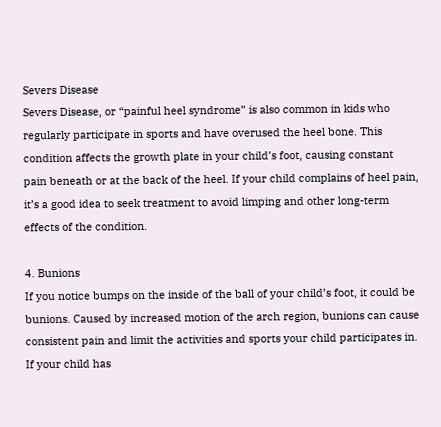Severs Disease
Severs Disease, or “painful heel syndrome” is also common in kids who regularly participate in sports and have overused the heel bone. This condition affects the growth plate in your child’s foot, causing constant pain beneath or at the back of the heel. If your child complains of heel pain, it’s a good idea to seek treatment to avoid limping and other long-term effects of the condition.

4. Bunions
If you notice bumps on the inside of the ball of your child’s foot, it could be bunions. Caused by increased motion of the arch region, bunions can cause consistent pain and limit the activities and sports your child participates in. If your child has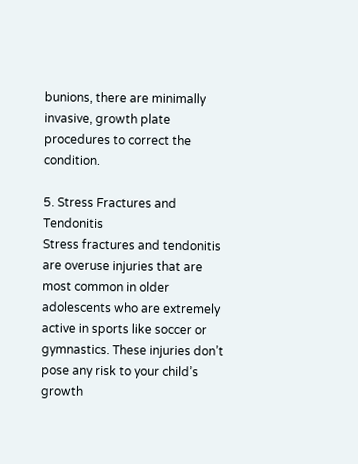bunions, there are minimally invasive, growth plate procedures to correct the condition.

5. Stress Fractures and Tendonitis
Stress fractures and tendonitis are overuse injuries that are most common in older adolescents who are extremely active in sports like soccer or gymnastics. These injuries don’t pose any risk to your child’s growth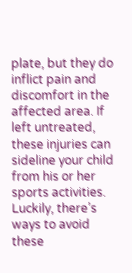plate, but they do inflict pain and discomfort in the affected area. If left untreated, these injuries can sideline your child from his or her sports activities. Luckily, there’s ways to avoid these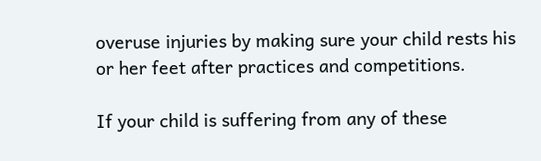overuse injuries by making sure your child rests his or her feet after practices and competitions.

If your child is suffering from any of these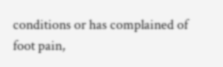conditions or has complained of foot pain,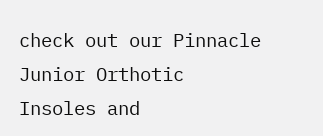check out our Pinnacle Junior Orthotic Insoles and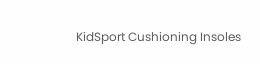KidSport Cushioning Insoles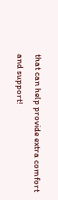that can help provide extra comfort and support!